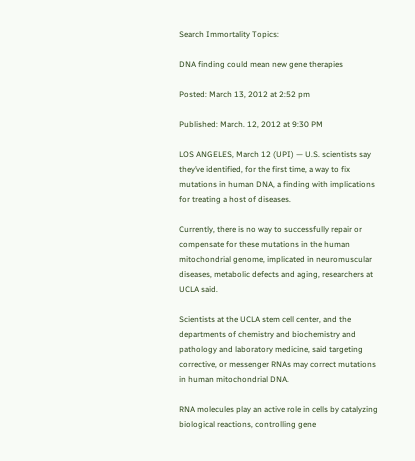Search Immortality Topics:

DNA finding could mean new gene therapies

Posted: March 13, 2012 at 2:52 pm

Published: March. 12, 2012 at 9:30 PM

LOS ANGELES, March 12 (UPI) — U.S. scientists say they’ve identified, for the first time, a way to fix mutations in human DNA, a finding with implications for treating a host of diseases.

Currently, there is no way to successfully repair or compensate for these mutations in the human mitochondrial genome, implicated in neuromuscular diseases, metabolic defects and aging, researchers at UCLA said.

Scientists at the UCLA stem cell center, and the departments of chemistry and biochemistry and pathology and laboratory medicine, said targeting corrective, or messenger RNAs may correct mutations in human mitochondrial DNA.

RNA molecules play an active role in cells by catalyzing biological reactions, controlling gene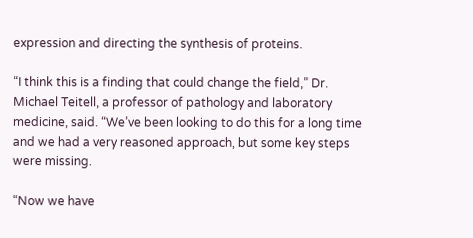expression and directing the synthesis of proteins.

“I think this is a finding that could change the field,” Dr. Michael Teitell, a professor of pathology and laboratory medicine, said. “We’ve been looking to do this for a long time and we had a very reasoned approach, but some key steps were missing.

“Now we have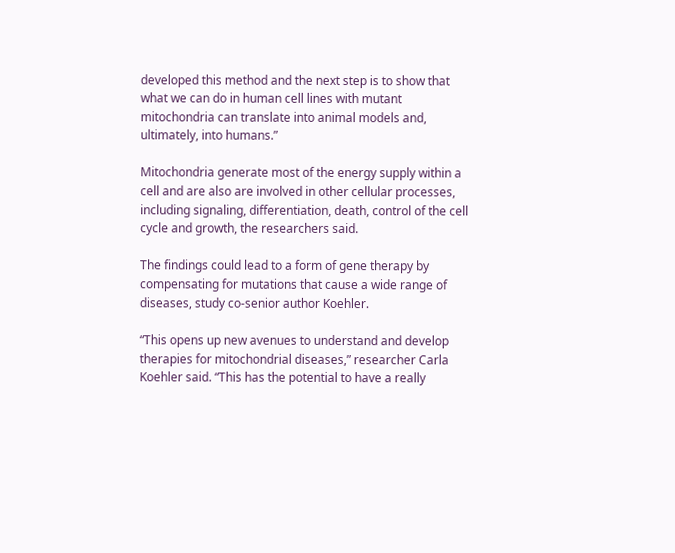developed this method and the next step is to show that what we can do in human cell lines with mutant mitochondria can translate into animal models and, ultimately, into humans.”

Mitochondria generate most of the energy supply within a cell and are also are involved in other cellular processes, including signaling, differentiation, death, control of the cell cycle and growth, the researchers said.

The findings could lead to a form of gene therapy by compensating for mutations that cause a wide range of diseases, study co-senior author Koehler.

“This opens up new avenues to understand and develop therapies for mitochondrial diseases,” researcher Carla Koehler said. “This has the potential to have a really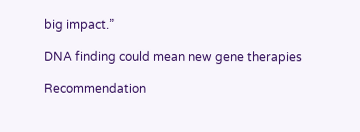big impact.”

DNA finding could mean new gene therapies

Recommendation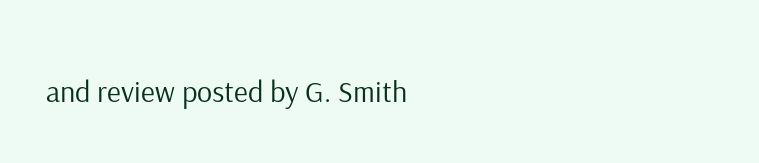and review posted by G. Smith